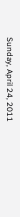Sunday, April 24, 2011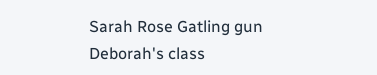Sarah Rose Gatling gun Deborah's class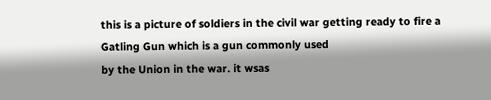this is a picture of soldiers in the civil war getting ready to fire a Gatling Gun which is a gun commonly used
by the Union in the war. it wsas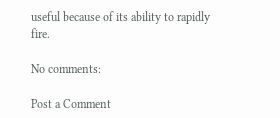useful because of its ability to rapidly fire.

No comments:

Post a Comment